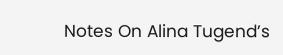Notes On Alina Tugend’s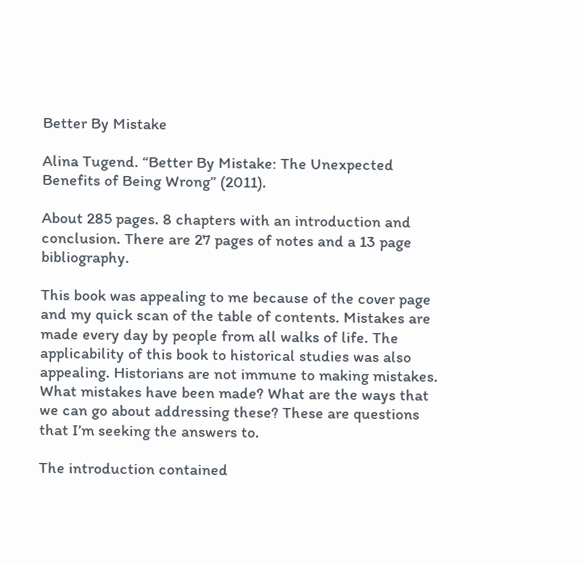Better By Mistake

Alina Tugend. “Better By Mistake: The Unexpected Benefits of Being Wrong” (2011).

About 285 pages. 8 chapters with an introduction and conclusion. There are 27 pages of notes and a 13 page bibliography.

This book was appealing to me because of the cover page and my quick scan of the table of contents. Mistakes are made every day by people from all walks of life. The applicability of this book to historical studies was also appealing. Historians are not immune to making mistakes. What mistakes have been made? What are the ways that we can go about addressing these? These are questions that I’m seeking the answers to.

The introduction contained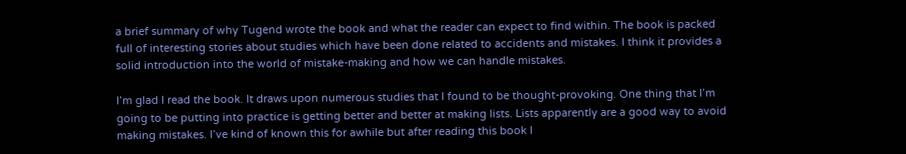a brief summary of why Tugend wrote the book and what the reader can expect to find within. The book is packed full of interesting stories about studies which have been done related to accidents and mistakes. I think it provides a solid introduction into the world of mistake-making and how we can handle mistakes.

I’m glad I read the book. It draws upon numerous studies that I found to be thought-provoking. One thing that I’m going to be putting into practice is getting better and better at making lists. Lists apparently are a good way to avoid making mistakes. I’ve kind of known this for awhile but after reading this book I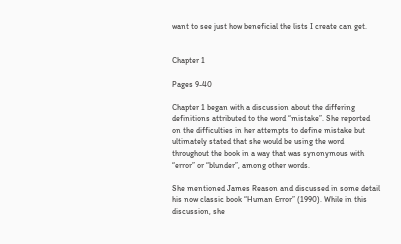want to see just how beneficial the lists I create can get.


Chapter 1

Pages 9-40

Chapter 1 began with a discussion about the differing definitions attributed to the word “mistake”. She reported on the difficulties in her attempts to define mistake but ultimately stated that she would be using the word throughout the book in a way that was synonymous with “error” or “blunder”, among other words.

She mentioned James Reason and discussed in some detail his now classic book “Human Error” (1990). While in this discussion, she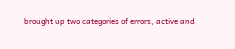brought up two categories of errors, active and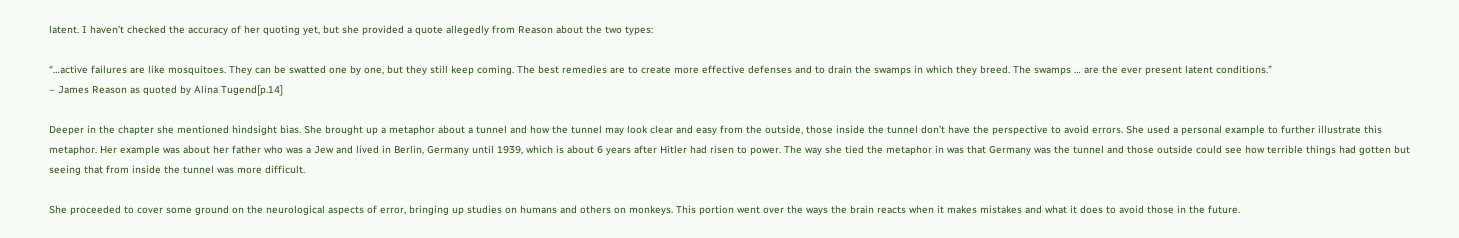latent. I haven’t checked the accuracy of her quoting yet, but she provided a quote allegedly from Reason about the two types:

“…active failures are like mosquitoes. They can be swatted one by one, but they still keep coming. The best remedies are to create more effective defenses and to drain the swamps in which they breed. The swamps … are the ever present latent conditions.”
– James Reason as quoted by Alina Tugend[p.14]

Deeper in the chapter she mentioned hindsight bias. She brought up a metaphor about a tunnel and how the tunnel may look clear and easy from the outside, those inside the tunnel don’t have the perspective to avoid errors. She used a personal example to further illustrate this metaphor. Her example was about her father who was a Jew and lived in Berlin, Germany until 1939, which is about 6 years after Hitler had risen to power. The way she tied the metaphor in was that Germany was the tunnel and those outside could see how terrible things had gotten but seeing that from inside the tunnel was more difficult.

She proceeded to cover some ground on the neurological aspects of error, bringing up studies on humans and others on monkeys. This portion went over the ways the brain reacts when it makes mistakes and what it does to avoid those in the future.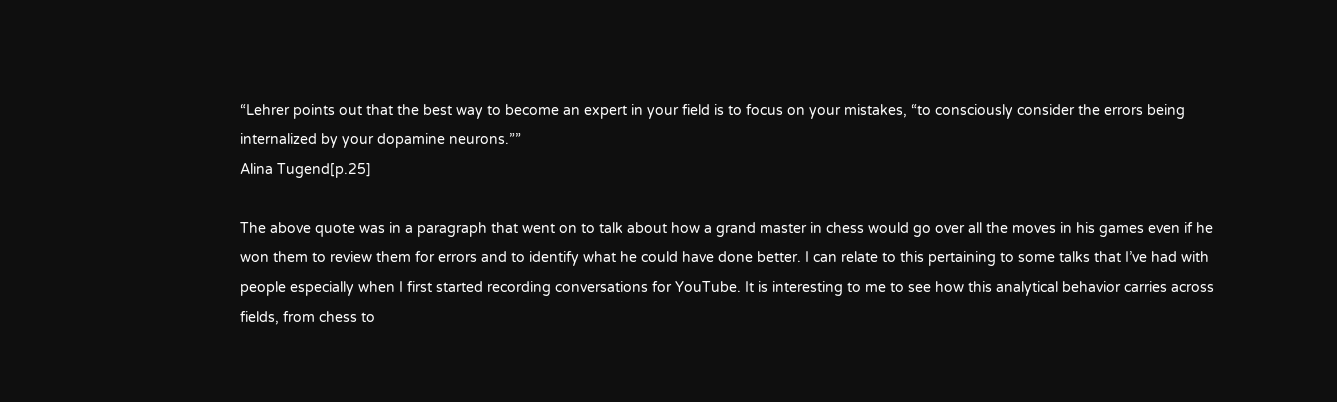“Lehrer points out that the best way to become an expert in your field is to focus on your mistakes, “to consciously consider the errors being internalized by your dopamine neurons.””
Alina Tugend[p.25]

The above quote was in a paragraph that went on to talk about how a grand master in chess would go over all the moves in his games even if he won them to review them for errors and to identify what he could have done better. I can relate to this pertaining to some talks that I’ve had with people especially when I first started recording conversations for YouTube. It is interesting to me to see how this analytical behavior carries across fields, from chess to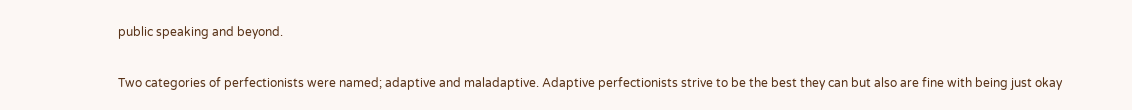public speaking and beyond.

Two categories of perfectionists were named; adaptive and maladaptive. Adaptive perfectionists strive to be the best they can but also are fine with being just okay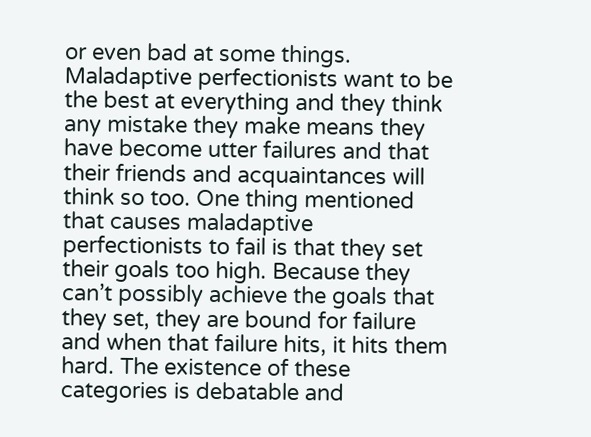or even bad at some things. Maladaptive perfectionists want to be the best at everything and they think any mistake they make means they have become utter failures and that their friends and acquaintances will think so too. One thing mentioned that causes maladaptive perfectionists to fail is that they set their goals too high. Because they can’t possibly achieve the goals that they set, they are bound for failure and when that failure hits, it hits them hard. The existence of these categories is debatable and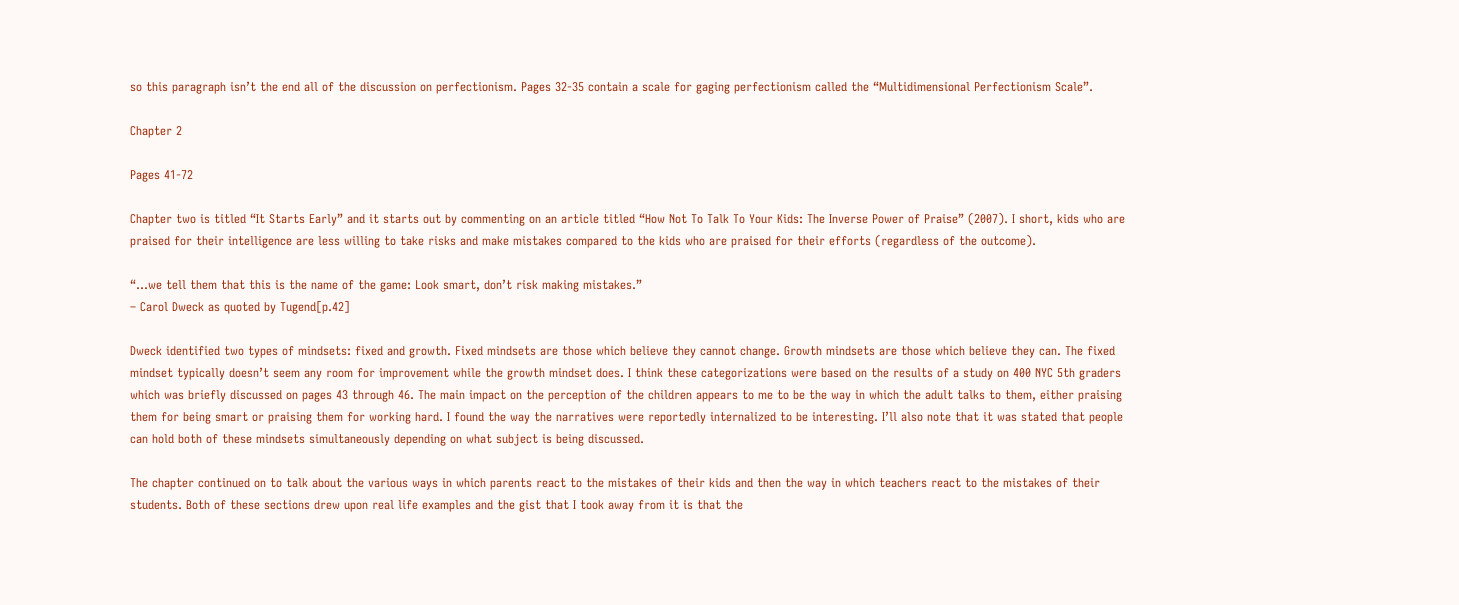so this paragraph isn’t the end all of the discussion on perfectionism. Pages 32-35 contain a scale for gaging perfectionism called the “Multidimensional Perfectionism Scale”.

Chapter 2

Pages 41-72

Chapter two is titled “It Starts Early” and it starts out by commenting on an article titled “How Not To Talk To Your Kids: The Inverse Power of Praise” (2007). I short, kids who are praised for their intelligence are less willing to take risks and make mistakes compared to the kids who are praised for their efforts (regardless of the outcome).

“…we tell them that this is the name of the game: Look smart, don’t risk making mistakes.”
– Carol Dweck as quoted by Tugend[p.42]

Dweck identified two types of mindsets: fixed and growth. Fixed mindsets are those which believe they cannot change. Growth mindsets are those which believe they can. The fixed mindset typically doesn’t seem any room for improvement while the growth mindset does. I think these categorizations were based on the results of a study on 400 NYC 5th graders which was briefly discussed on pages 43 through 46. The main impact on the perception of the children appears to me to be the way in which the adult talks to them, either praising them for being smart or praising them for working hard. I found the way the narratives were reportedly internalized to be interesting. I’ll also note that it was stated that people can hold both of these mindsets simultaneously depending on what subject is being discussed.

The chapter continued on to talk about the various ways in which parents react to the mistakes of their kids and then the way in which teachers react to the mistakes of their students. Both of these sections drew upon real life examples and the gist that I took away from it is that the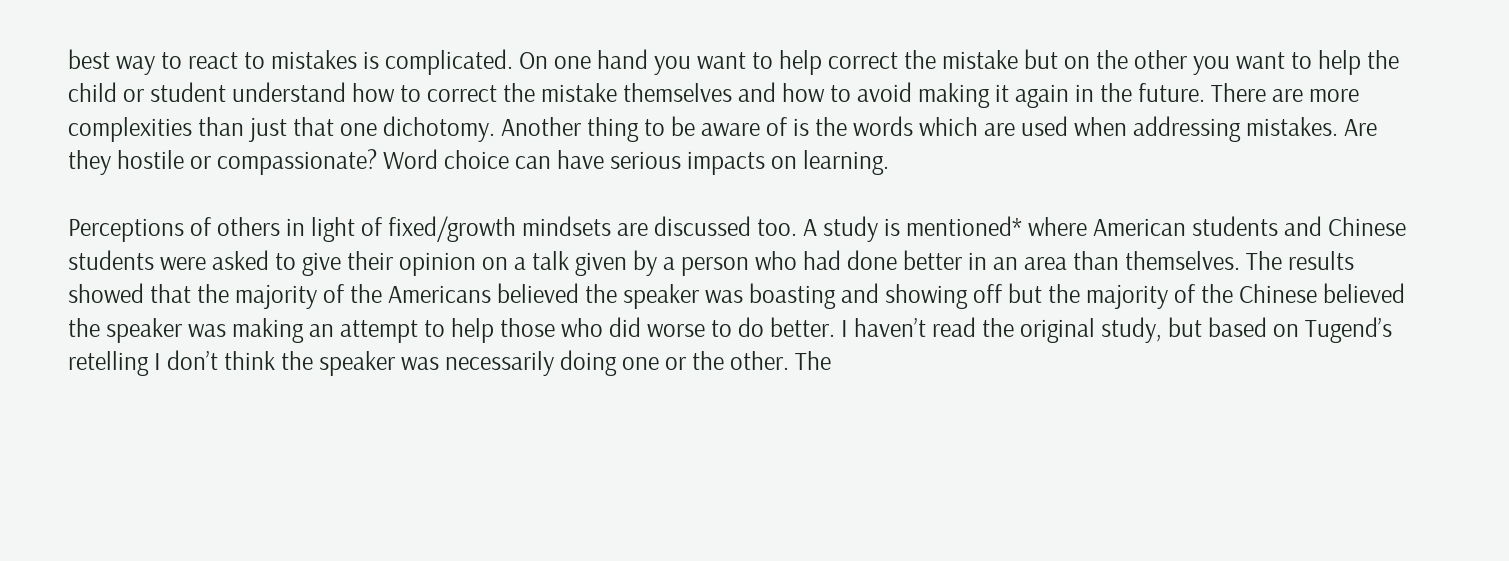best way to react to mistakes is complicated. On one hand you want to help correct the mistake but on the other you want to help the child or student understand how to correct the mistake themselves and how to avoid making it again in the future. There are more complexities than just that one dichotomy. Another thing to be aware of is the words which are used when addressing mistakes. Are they hostile or compassionate? Word choice can have serious impacts on learning.

Perceptions of others in light of fixed/growth mindsets are discussed too. A study is mentioned* where American students and Chinese students were asked to give their opinion on a talk given by a person who had done better in an area than themselves. The results showed that the majority of the Americans believed the speaker was boasting and showing off but the majority of the Chinese believed the speaker was making an attempt to help those who did worse to do better. I haven’t read the original study, but based on Tugend’s retelling I don’t think the speaker was necessarily doing one or the other. The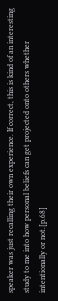speaker was just recalling their own experience. If correct, this is kind of an interesting study to me into how personal beliefs can get projected onto others whether intentionally or not.[p.68]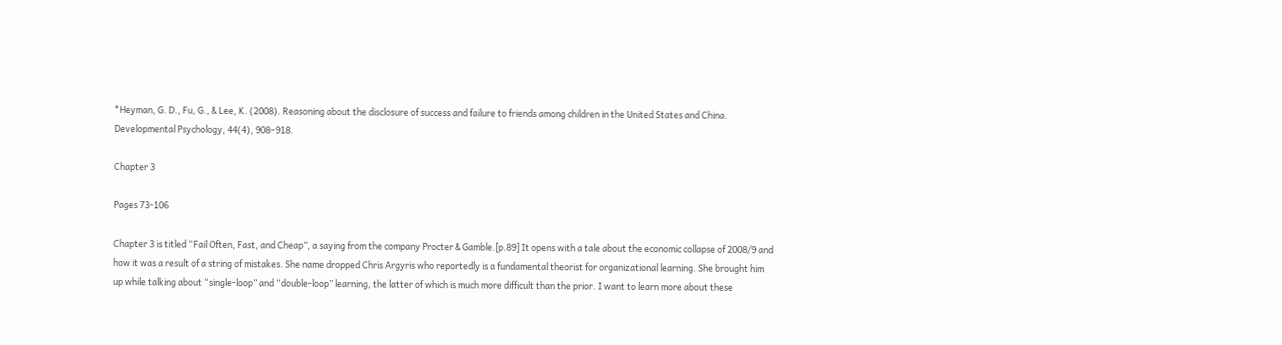*Heyman, G. D., Fu, G., & Lee, K. (2008). Reasoning about the disclosure of success and failure to friends among children in the United States and China. Developmental Psychology, 44(4), 908–918.

Chapter 3

Pages 73-106

Chapter 3 is titled “Fail Often, Fast, and Cheap”, a saying from the company Procter & Gamble.[p.89] It opens with a tale about the economic collapse of 2008/9 and how it was a result of a string of mistakes. She name dropped Chris Argyris who reportedly is a fundamental theorist for organizational learning. She brought him up while talking about “single-loop” and “double-loop” learning, the latter of which is much more difficult than the prior. I want to learn more about these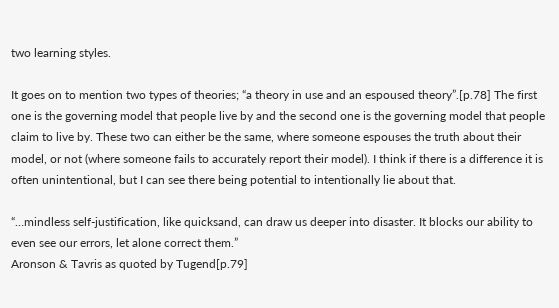two learning styles.

It goes on to mention two types of theories; “a theory in use and an espoused theory”.[p.78] The first one is the governing model that people live by and the second one is the governing model that people claim to live by. These two can either be the same, where someone espouses the truth about their model, or not (where someone fails to accurately report their model). I think if there is a difference it is often unintentional, but I can see there being potential to intentionally lie about that.

“…mindless self-justification, like quicksand, can draw us deeper into disaster. It blocks our ability to even see our errors, let alone correct them.”
Aronson & Tavris as quoted by Tugend[p.79]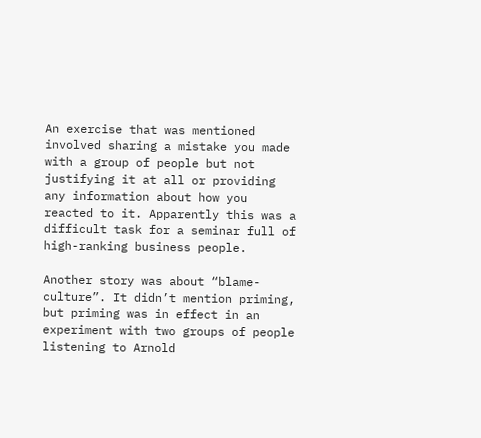An exercise that was mentioned involved sharing a mistake you made with a group of people but not justifying it at all or providing any information about how you reacted to it. Apparently this was a difficult task for a seminar full of high-ranking business people.

Another story was about “blame-culture”. It didn’t mention priming, but priming was in effect in an experiment with two groups of people listening to Arnold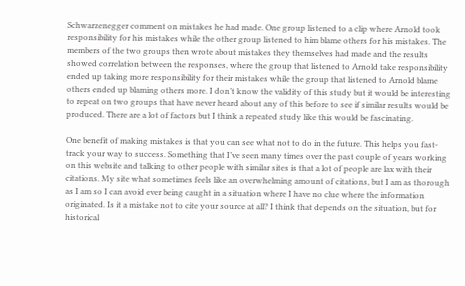Schwarzenegger comment on mistakes he had made. One group listened to a clip where Arnold took responsibility for his mistakes while the other group listened to him blame others for his mistakes. The members of the two groups then wrote about mistakes they themselves had made and the results showed correlation between the responses, where the group that listened to Arnold take responsibility ended up taking more responsibility for their mistakes while the group that listened to Arnold blame others ended up blaming others more. I don’t know the validity of this study but it would be interesting to repeat on two groups that have never heard about any of this before to see if similar results would be produced. There are a lot of factors but I think a repeated study like this would be fascinating.

One benefit of making mistakes is that you can see what not to do in the future. This helps you fast-track your way to success. Something that I’ve seen many times over the past couple of years working on this website and talking to other people with similar sites is that a lot of people are lax with their citations. My site what sometimes feels like an overwhelming amount of citations, but I am as thorough as I am so I can avoid ever being caught in a situation where I have no clue where the information originated. Is it a mistake not to cite your source at all? I think that depends on the situation, but for historical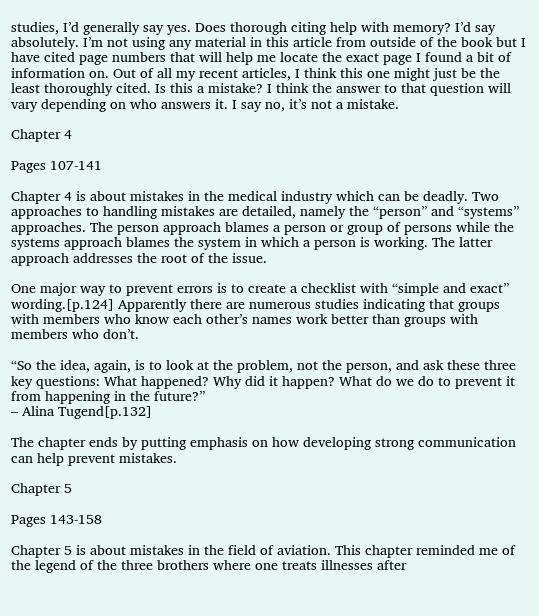studies, I’d generally say yes. Does thorough citing help with memory? I’d say absolutely. I’m not using any material in this article from outside of the book but I have cited page numbers that will help me locate the exact page I found a bit of information on. Out of all my recent articles, I think this one might just be the least thoroughly cited. Is this a mistake? I think the answer to that question will vary depending on who answers it. I say no, it’s not a mistake.

Chapter 4

Pages 107-141

Chapter 4 is about mistakes in the medical industry which can be deadly. Two approaches to handling mistakes are detailed, namely the “person” and “systems” approaches. The person approach blames a person or group of persons while the systems approach blames the system in which a person is working. The latter approach addresses the root of the issue.

One major way to prevent errors is to create a checklist with “simple and exact” wording.[p.124] Apparently there are numerous studies indicating that groups with members who know each other’s names work better than groups with members who don’t.

“So the idea, again, is to look at the problem, not the person, and ask these three key questions: What happened? Why did it happen? What do we do to prevent it from happening in the future?”
– Alina Tugend[p.132]

The chapter ends by putting emphasis on how developing strong communication can help prevent mistakes.

Chapter 5

Pages 143-158

Chapter 5 is about mistakes in the field of aviation. This chapter reminded me of the legend of the three brothers where one treats illnesses after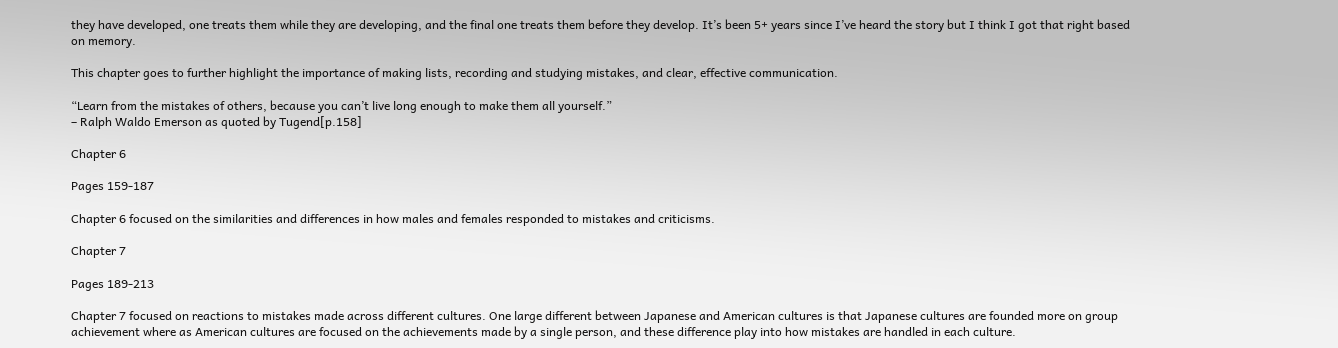they have developed, one treats them while they are developing, and the final one treats them before they develop. It’s been 5+ years since I’ve heard the story but I think I got that right based on memory.

This chapter goes to further highlight the importance of making lists, recording and studying mistakes, and clear, effective communication.

“Learn from the mistakes of others, because you can’t live long enough to make them all yourself.”
– Ralph Waldo Emerson as quoted by Tugend[p.158]

Chapter 6

Pages 159-187

Chapter 6 focused on the similarities and differences in how males and females responded to mistakes and criticisms.

Chapter 7

Pages 189-213

Chapter 7 focused on reactions to mistakes made across different cultures. One large different between Japanese and American cultures is that Japanese cultures are founded more on group achievement where as American cultures are focused on the achievements made by a single person, and these difference play into how mistakes are handled in each culture.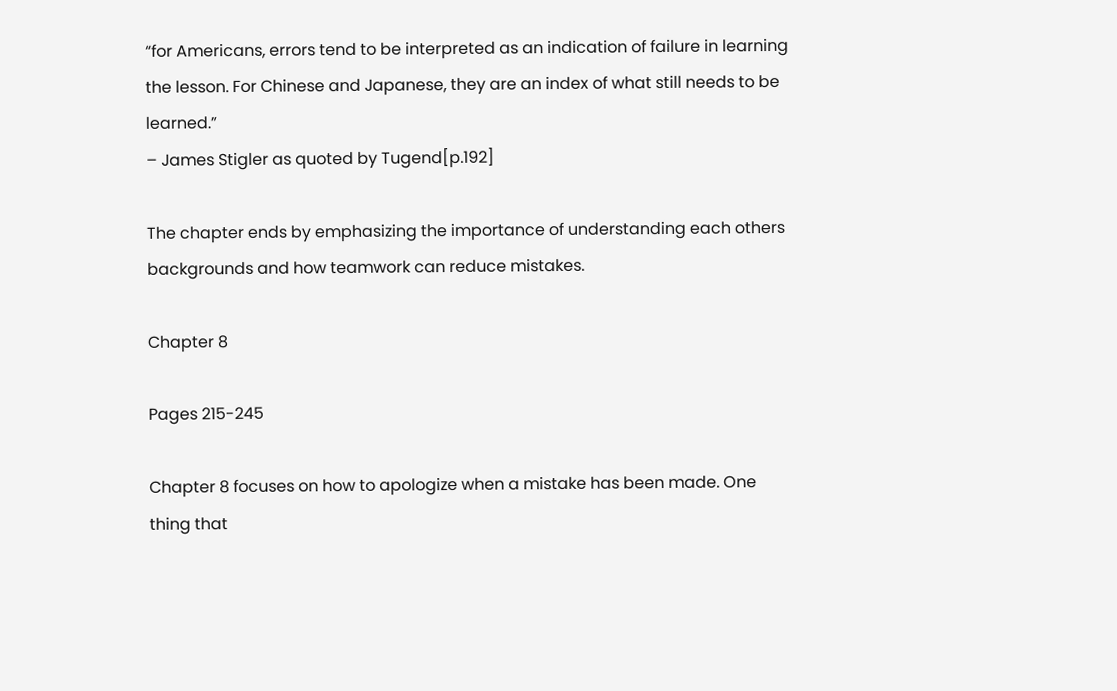“for Americans, errors tend to be interpreted as an indication of failure in learning the lesson. For Chinese and Japanese, they are an index of what still needs to be learned.”
– James Stigler as quoted by Tugend[p.192]

The chapter ends by emphasizing the importance of understanding each others backgrounds and how teamwork can reduce mistakes.

Chapter 8

Pages 215-245

Chapter 8 focuses on how to apologize when a mistake has been made. One thing that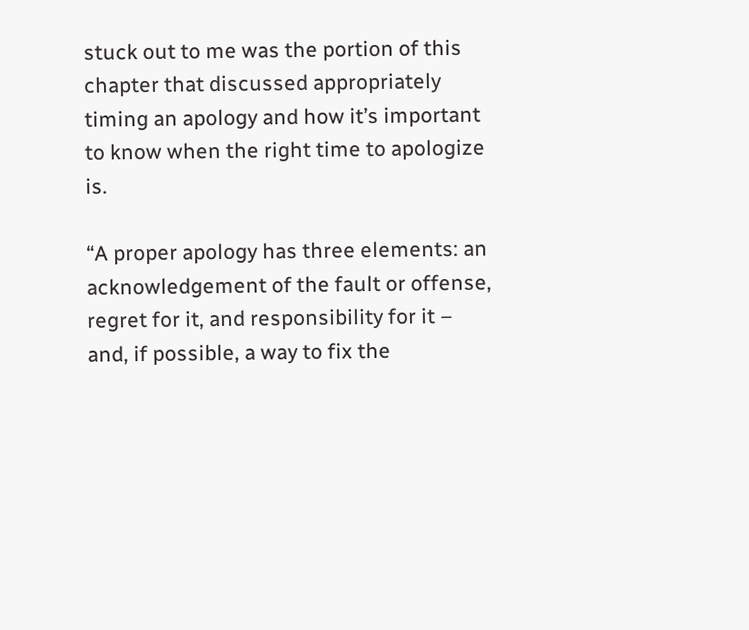stuck out to me was the portion of this chapter that discussed appropriately timing an apology and how it’s important to know when the right time to apologize is.

“A proper apology has three elements: an acknowledgement of the fault or offense, regret for it, and responsibility for it – and, if possible, a way to fix the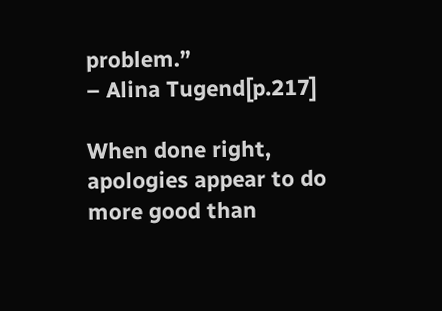problem.”
– Alina Tugend[p.217]

When done right, apologies appear to do more good than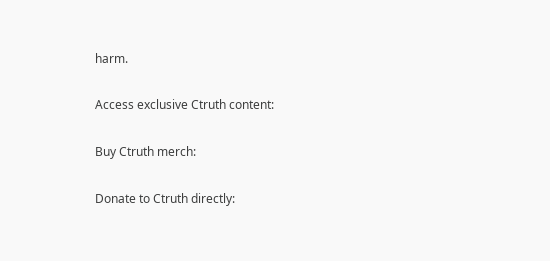harm.

Access exclusive Ctruth content:

Buy Ctruth merch:

Donate to Ctruth directly: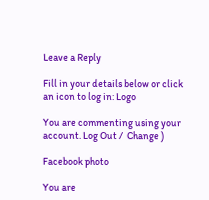Leave a Reply

Fill in your details below or click an icon to log in: Logo

You are commenting using your account. Log Out /  Change )

Facebook photo

You are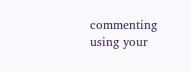commenting using your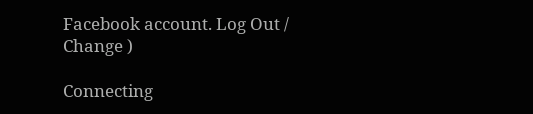Facebook account. Log Out /  Change )

Connecting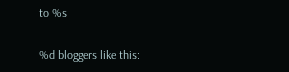to %s

%d bloggers like this: